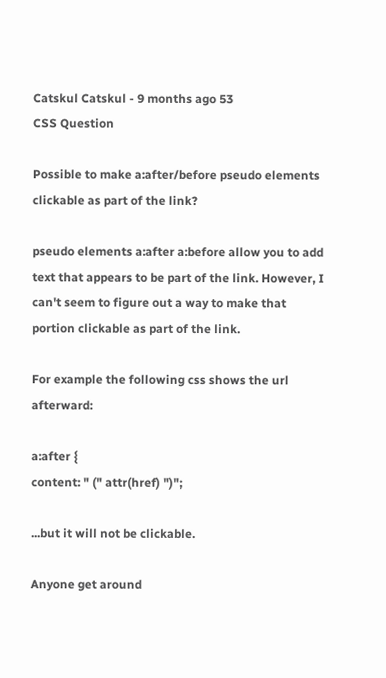Catskul Catskul - 9 months ago 53
CSS Question

Possible to make a:after/before pseudo elements clickable as part of the link?

pseudo elements a:after a:before allow you to add text that appears to be part of the link. However, I can't seem to figure out a way to make that portion clickable as part of the link.

For example the following css shows the url afterward:

a:after {
content: " (" attr(href) ")";

...but it will not be clickable.

Anyone get around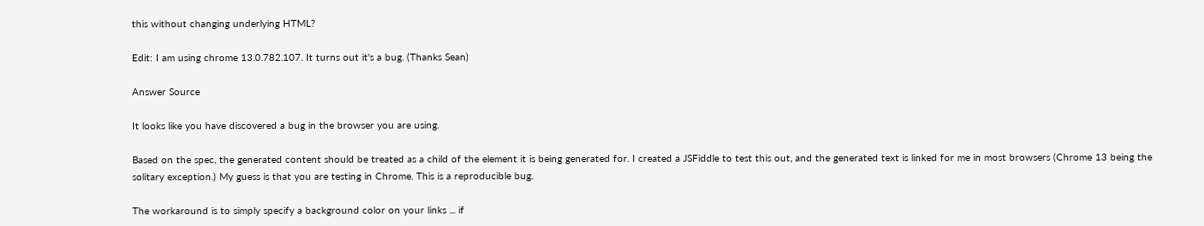this without changing underlying HTML?

Edit: I am using chrome 13.0.782.107. It turns out it's a bug. (Thanks Sean)

Answer Source

It looks like you have discovered a bug in the browser you are using.

Based on the spec, the generated content should be treated as a child of the element it is being generated for. I created a JSFiddle to test this out, and the generated text is linked for me in most browsers (Chrome 13 being the solitary exception.) My guess is that you are testing in Chrome. This is a reproducible bug.

The workaround is to simply specify a background color on your links ... if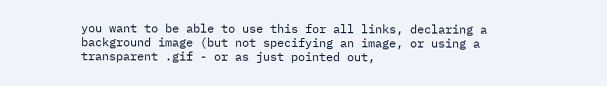you want to be able to use this for all links, declaring a background image (but not specifying an image, or using a transparent .gif - or as just pointed out,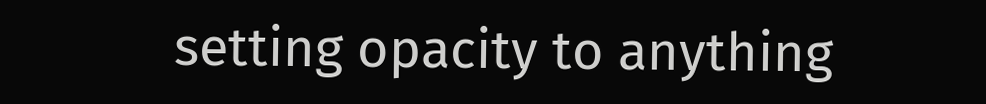setting opacity to anything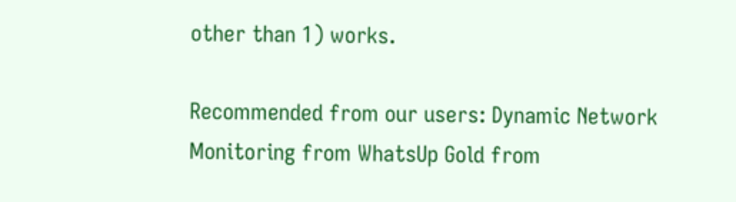other than 1) works.

Recommended from our users: Dynamic Network Monitoring from WhatsUp Gold from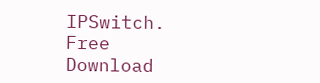IPSwitch. Free Download